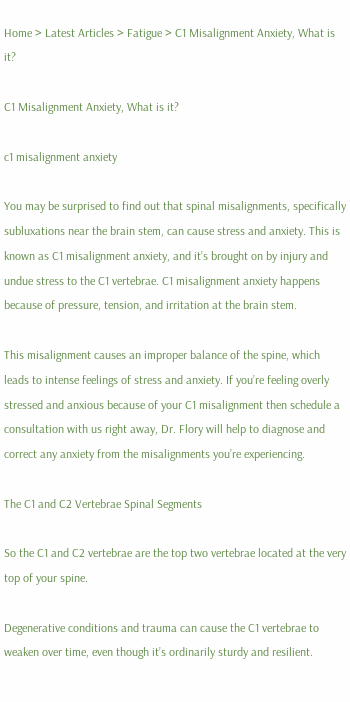Home > Latest Articles > Fatigue > C1 Misalignment Anxiety, What is it?

C1 Misalignment Anxiety, What is it?

c1 misalignment anxiety

You may be surprised to find out that spinal misalignments, specifically subluxations near the brain stem, can cause stress and anxiety. This is known as C1 misalignment anxiety, and it’s brought on by injury and undue stress to the C1 vertebrae. C1 misalignment anxiety happens because of pressure, tension, and irritation at the brain stem.

This misalignment causes an improper balance of the spine, which leads to intense feelings of stress and anxiety. If you’re feeling overly stressed and anxious because of your C1 misalignment then schedule a consultation with us right away, Dr. Flory will help to diagnose and correct any anxiety from the misalignments you’re experiencing.

The C1 and C2 Vertebrae Spinal Segments

So the C1 and C2 vertebrae are the top two vertebrae located at the very top of your spine.

Degenerative conditions and trauma can cause the C1 vertebrae to weaken over time, even though it’s ordinarily sturdy and resilient.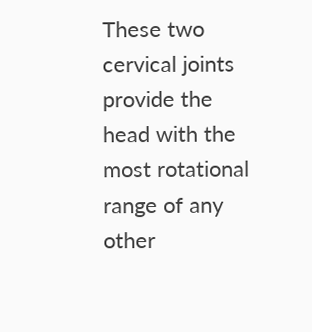These two cervical joints provide the head with the most rotational range of any other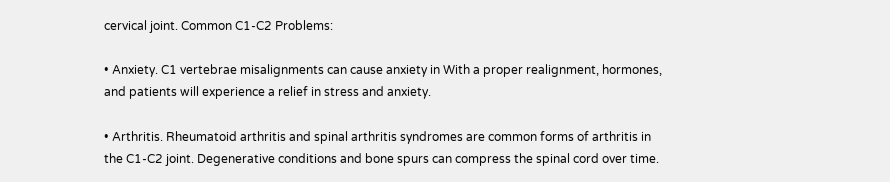cervical joint. Common C1-C2 Problems:

• Anxiety. C1 vertebrae misalignments can cause anxiety in With a proper realignment, hormones, and patients will experience a relief in stress and anxiety.

• Arthritis. Rheumatoid arthritis and spinal arthritis syndromes are common forms of arthritis in the C1-C2 joint. Degenerative conditions and bone spurs can compress the spinal cord over time.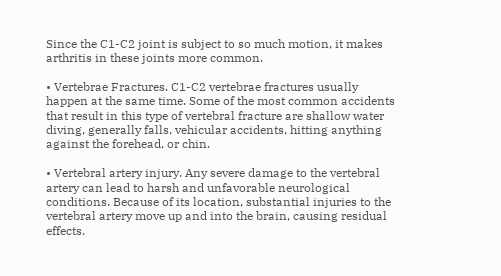Since the C1-C2 joint is subject to so much motion, it makes arthritis in these joints more common.

• Vertebrae Fractures. C1-C2 vertebrae fractures usually happen at the same time. Some of the most common accidents that result in this type of vertebral fracture are shallow water diving, generally falls, vehicular accidents, hitting anything against the forehead, or chin.

• Vertebral artery injury. Any severe damage to the vertebral artery can lead to harsh and unfavorable neurological conditions. Because of its location, substantial injuries to the vertebral artery move up and into the brain, causing residual effects.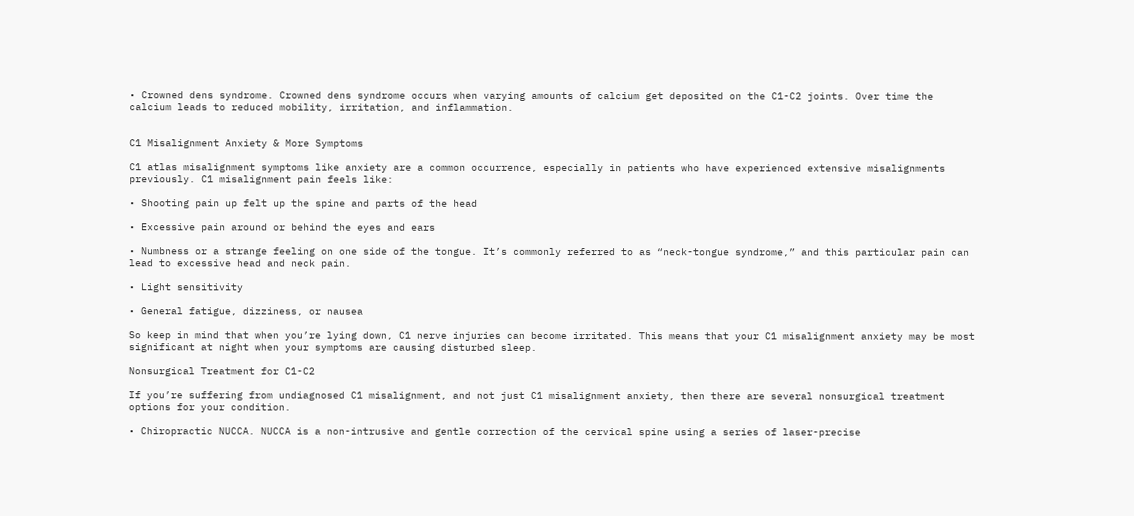• Crowned dens syndrome. Crowned dens syndrome occurs when varying amounts of calcium get deposited on the C1-C2 joints. Over time the calcium leads to reduced mobility, irritation, and inflammation.


C1 Misalignment Anxiety & More Symptoms

C1 atlas misalignment symptoms like anxiety are a common occurrence, especially in patients who have experienced extensive misalignments previously. C1 misalignment pain feels like:

• Shooting pain up felt up the spine and parts of the head

• Excessive pain around or behind the eyes and ears

• Numbness or a strange feeling on one side of the tongue. It’s commonly referred to as “neck-tongue syndrome,” and this particular pain can lead to excessive head and neck pain.

• Light sensitivity

• General fatigue, dizziness, or nausea

So keep in mind that when you’re lying down, C1 nerve injuries can become irritated. This means that your C1 misalignment anxiety may be most significant at night when your symptoms are causing disturbed sleep.

Nonsurgical Treatment for C1-C2

If you’re suffering from undiagnosed C1 misalignment, and not just C1 misalignment anxiety, then there are several nonsurgical treatment options for your condition.

• Chiropractic NUCCA. NUCCA is a non-intrusive and gentle correction of the cervical spine using a series of laser-precise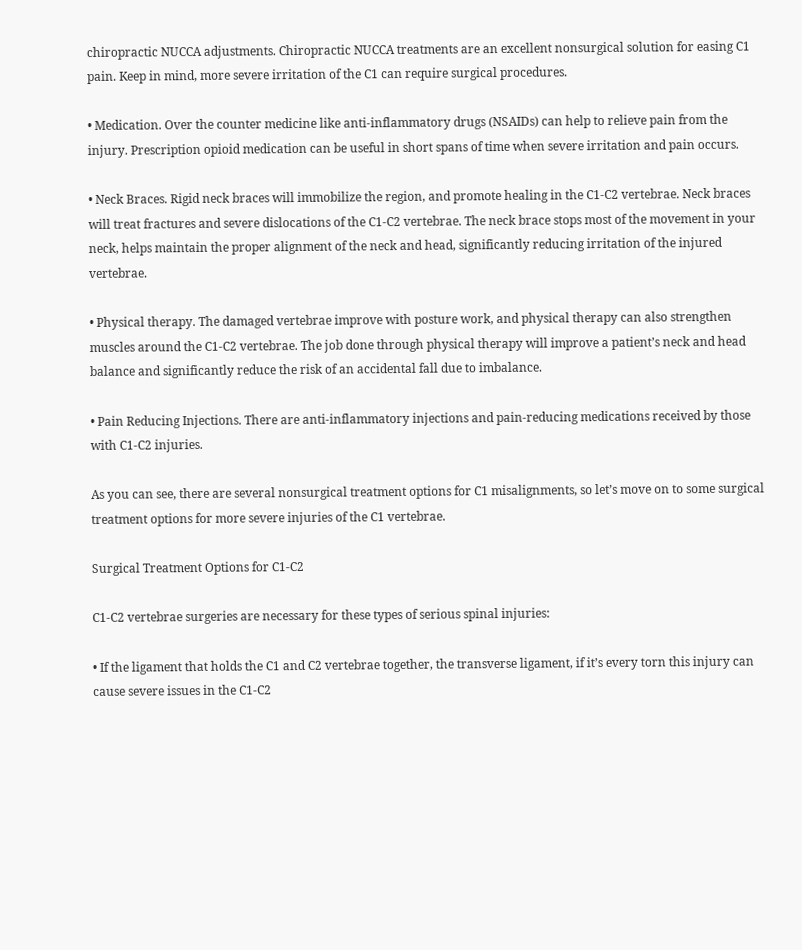chiropractic NUCCA adjustments. Chiropractic NUCCA treatments are an excellent nonsurgical solution for easing C1 pain. Keep in mind, more severe irritation of the C1 can require surgical procedures.

• Medication. Over the counter medicine like anti-inflammatory drugs (NSAIDs) can help to relieve pain from the injury. Prescription opioid medication can be useful in short spans of time when severe irritation and pain occurs.

• Neck Braces. Rigid neck braces will immobilize the region, and promote healing in the C1-C2 vertebrae. Neck braces will treat fractures and severe dislocations of the C1-C2 vertebrae. The neck brace stops most of the movement in your neck, helps maintain the proper alignment of the neck and head, significantly reducing irritation of the injured vertebrae.

• Physical therapy. The damaged vertebrae improve with posture work, and physical therapy can also strengthen muscles around the C1-C2 vertebrae. The job done through physical therapy will improve a patient’s neck and head balance and significantly reduce the risk of an accidental fall due to imbalance.

• Pain Reducing Injections. There are anti-inflammatory injections and pain-reducing medications received by those with C1-C2 injuries.

As you can see, there are several nonsurgical treatment options for C1 misalignments, so let’s move on to some surgical treatment options for more severe injuries of the C1 vertebrae.

Surgical Treatment Options for C1-C2

C1-C2 vertebrae surgeries are necessary for these types of serious spinal injuries:

• If the ligament that holds the C1 and C2 vertebrae together, the transverse ligament, if it’s every torn this injury can cause severe issues in the C1-C2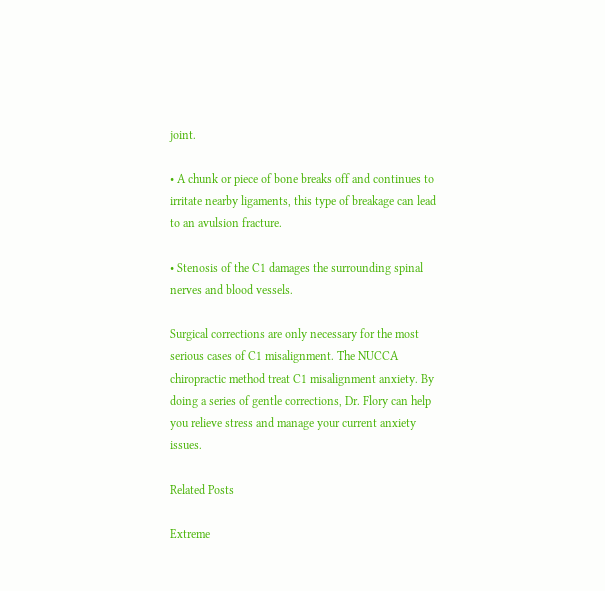joint.

• A chunk or piece of bone breaks off and continues to irritate nearby ligaments, this type of breakage can lead to an avulsion fracture.

• Stenosis of the C1 damages the surrounding spinal nerves and blood vessels.

Surgical corrections are only necessary for the most serious cases of C1 misalignment. The NUCCA chiropractic method treat C1 misalignment anxiety. By doing a series of gentle corrections, Dr. Flory can help you relieve stress and manage your current anxiety issues.

Related Posts

Extreme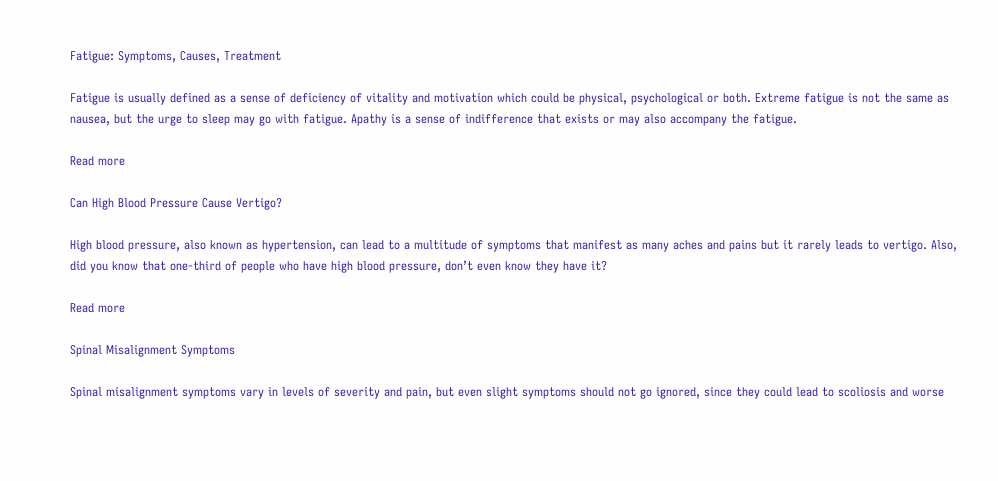Fatigue: Symptoms, Causes, Treatment

Fatigue is usually defined as a sense of deficiency of vitality and motivation which could be physical, psychological or both. Extreme fatigue is not the same as nausea, but the urge to sleep may go with fatigue. Apathy is a sense of indifference that exists or may also accompany the fatigue.

Read more

Can High Blood Pressure Cause Vertigo?

High blood pressure, also known as hypertension, can lead to a multitude of symptoms that manifest as many aches and pains but it rarely leads to vertigo. Also, did you know that one-third of people who have high blood pressure, don’t even know they have it?

Read more

Spinal Misalignment Symptoms

Spinal misalignment symptoms vary in levels of severity and pain, but even slight symptoms should not go ignored, since they could lead to scoliosis and worse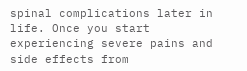spinal complications later in life. Once you start experiencing severe pains and side effects from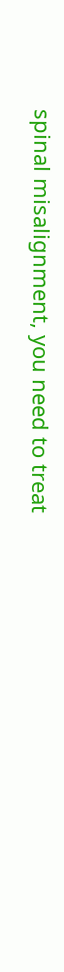spinal misalignment, you need to treat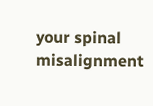your spinal misalignment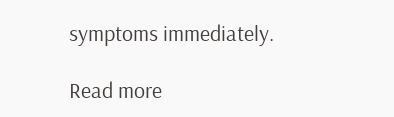symptoms immediately.

Read more